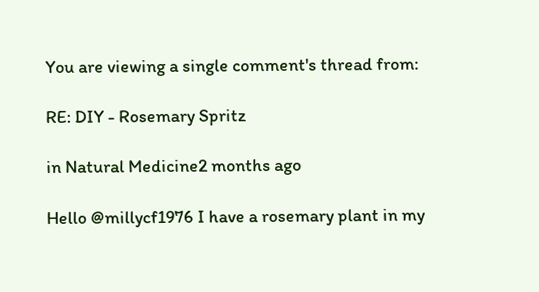You are viewing a single comment's thread from:

RE: DIY - Rosemary Spritz

in Natural Medicine2 months ago

Hello @millycf1976 I have a rosemary plant in my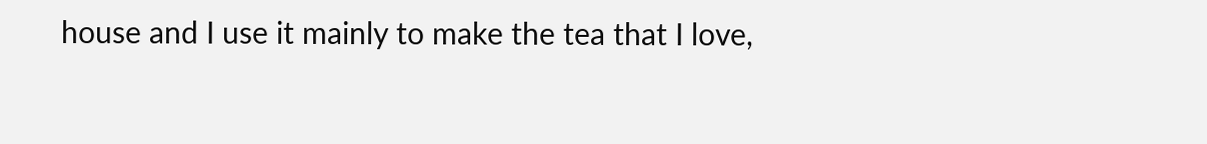house and I use it mainly to make the tea that I love,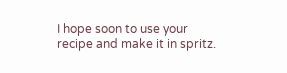I hope soon to use your recipe and make it in spritz.